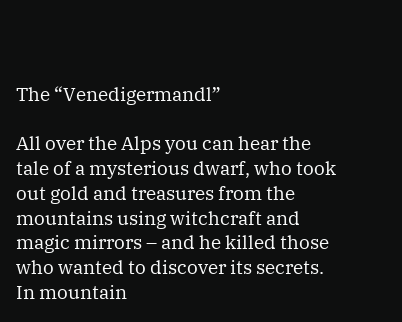The “Venedigermandl”

All over the Alps you can hear the tale of a mysterious dwarf, who took out gold and treasures from the mountains using witchcraft and magic mirrors – and he killed those who wanted to discover its secrets. In mountain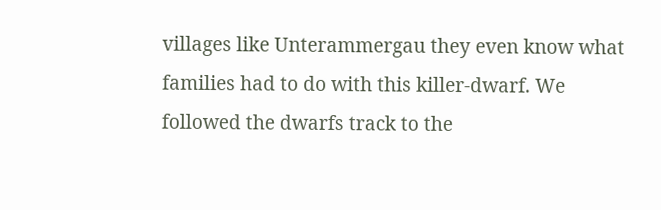villages like Unterammergau they even know what families had to do with this killer-dwarf. We followed the dwarfs track to the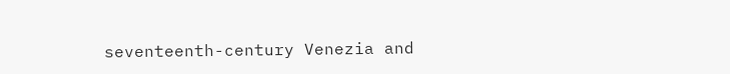seventeenth-century Venezia and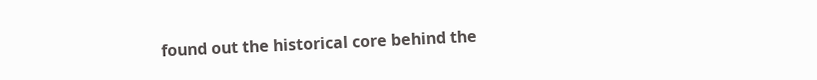found out the historical core behind the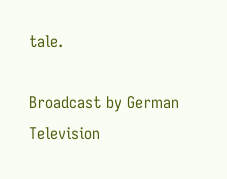tale.

Broadcast by German Television